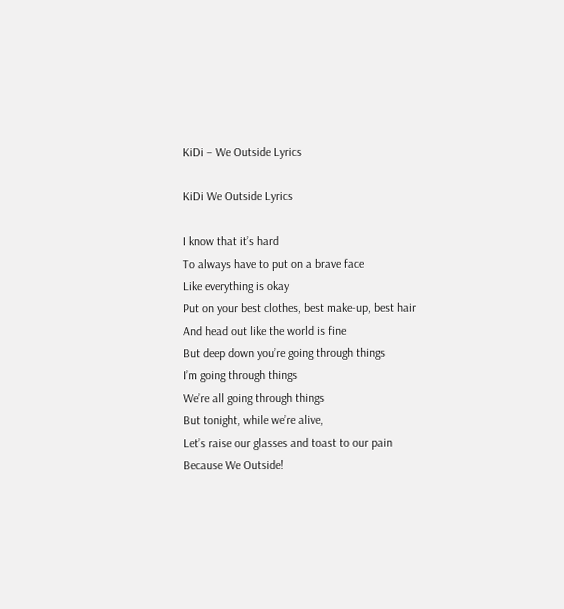KiDi – We Outside Lyrics

KiDi We Outside Lyrics

I know that it’s hard
To always have to put on a brave face
Like everything is okay
Put on your best clothes, best make-up, best hair
And head out like the world is fine
But deep down you’re going through things
I’m going through things
We’re all going through things
But tonight, while we’re alive,
Let’s raise our glasses and toast to our pain
Because We Outside!